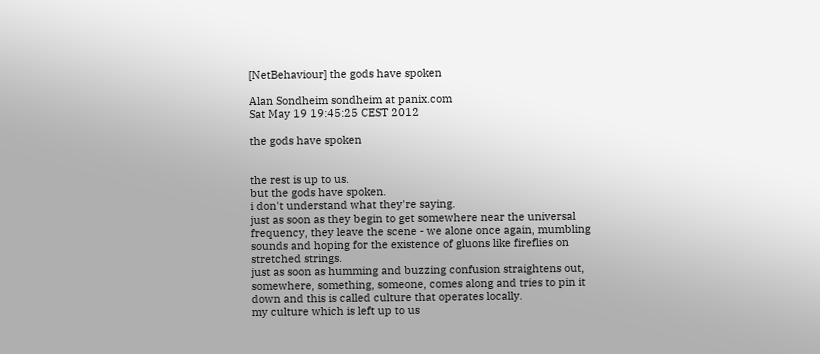[NetBehaviour] the gods have spoken

Alan Sondheim sondheim at panix.com
Sat May 19 19:45:25 CEST 2012

the gods have spoken


the rest is up to us.
but the gods have spoken.
i don't understand what they're saying.
just as soon as they begin to get somewhere near the universal
frequency, they leave the scene - we alone once again, mumbling
sounds and hoping for the existence of gluons like fireflies on
stretched strings.
just as soon as humming and buzzing confusion straightens out,
somewhere, something, someone, comes along and tries to pin it
down and this is called culture that operates locally.
my culture which is left up to us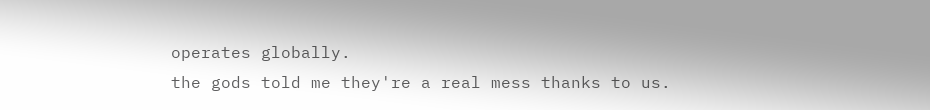operates globally.
the gods told me they're a real mess thanks to us.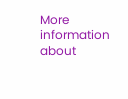More information about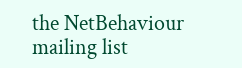the NetBehaviour mailing list